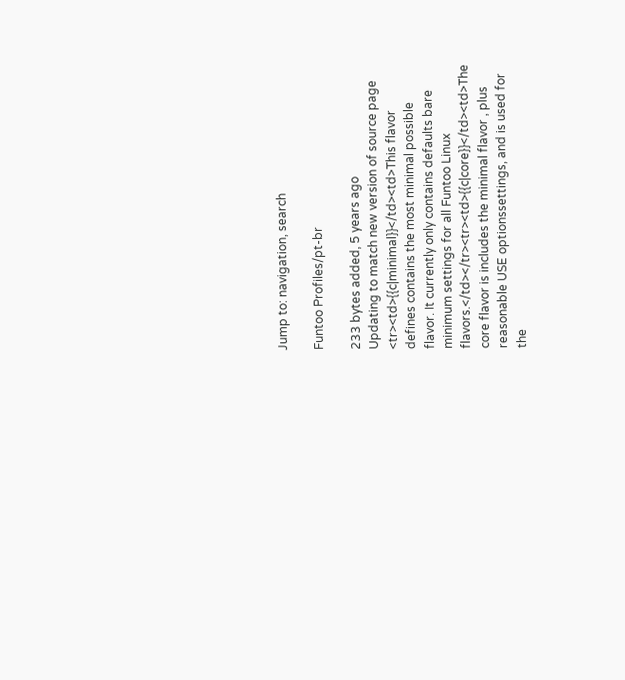Jump to: navigation, search

Funtoo Profiles/pt-br

233 bytes added, 5 years ago
Updating to match new version of source page
<tr><td>{{c|minimal}}</td><td>This flavor defines contains the most minimal possible flavor. It currently only contains defaults bare minimum settings for all Funtoo Linux flavors.</td></tr><tr><td>{{c|core}}</td><td>The core flavor is includes the minimal flavor , plus reasonable USE optionssettings, and is used for the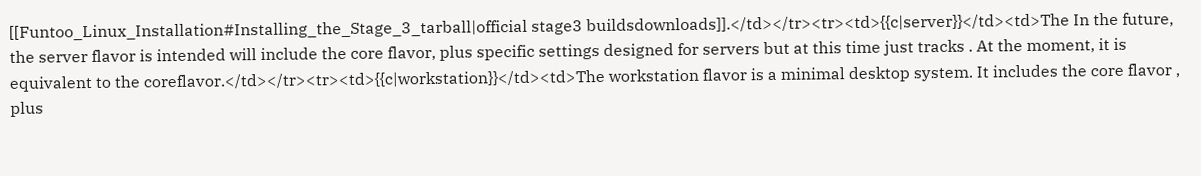[[Funtoo_Linux_Installation#Installing_the_Stage_3_tarball|official stage3 buildsdownloads]].</td></tr><tr><td>{{c|server}}</td><td>The In the future, the server flavor is intended will include the core flavor, plus specific settings designed for servers but at this time just tracks . At the moment, it is equivalent to the coreflavor.</td></tr><tr><td>{{c|workstation}}</td><td>The workstation flavor is a minimal desktop system. It includes the core flavor , plus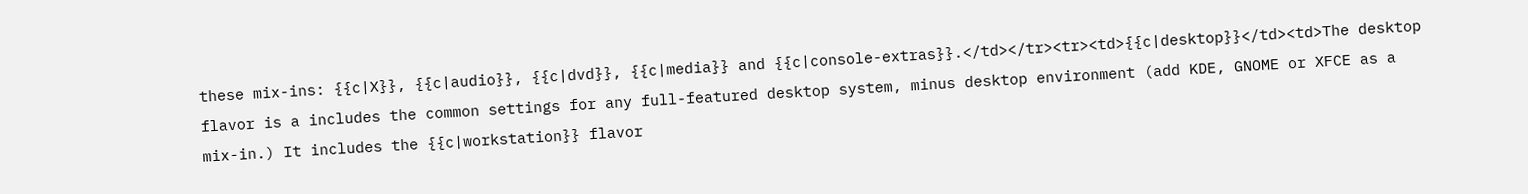these mix-ins: {{c|X}}, {{c|audio}}, {{c|dvd}}, {{c|media}} and {{c|console-extras}}.</td></tr><tr><td>{{c|desktop}}</td><td>The desktop flavor is a includes the common settings for any full-featured desktop system, minus desktop environment (add KDE, GNOME or XFCE as a mix-in.) It includes the {{c|workstation}} flavor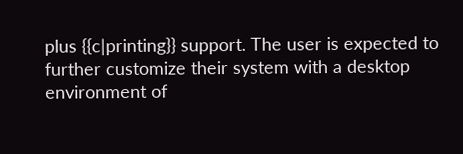plus {{c|printing}} support. The user is expected to further customize their system with a desktop environment of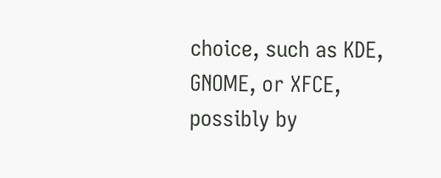choice, such as KDE, GNOME, or XFCE, possibly by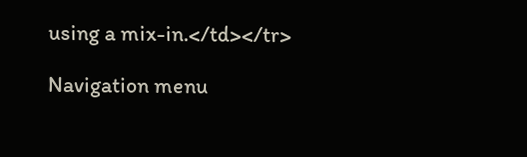using a mix-in.</td></tr>

Navigation menu